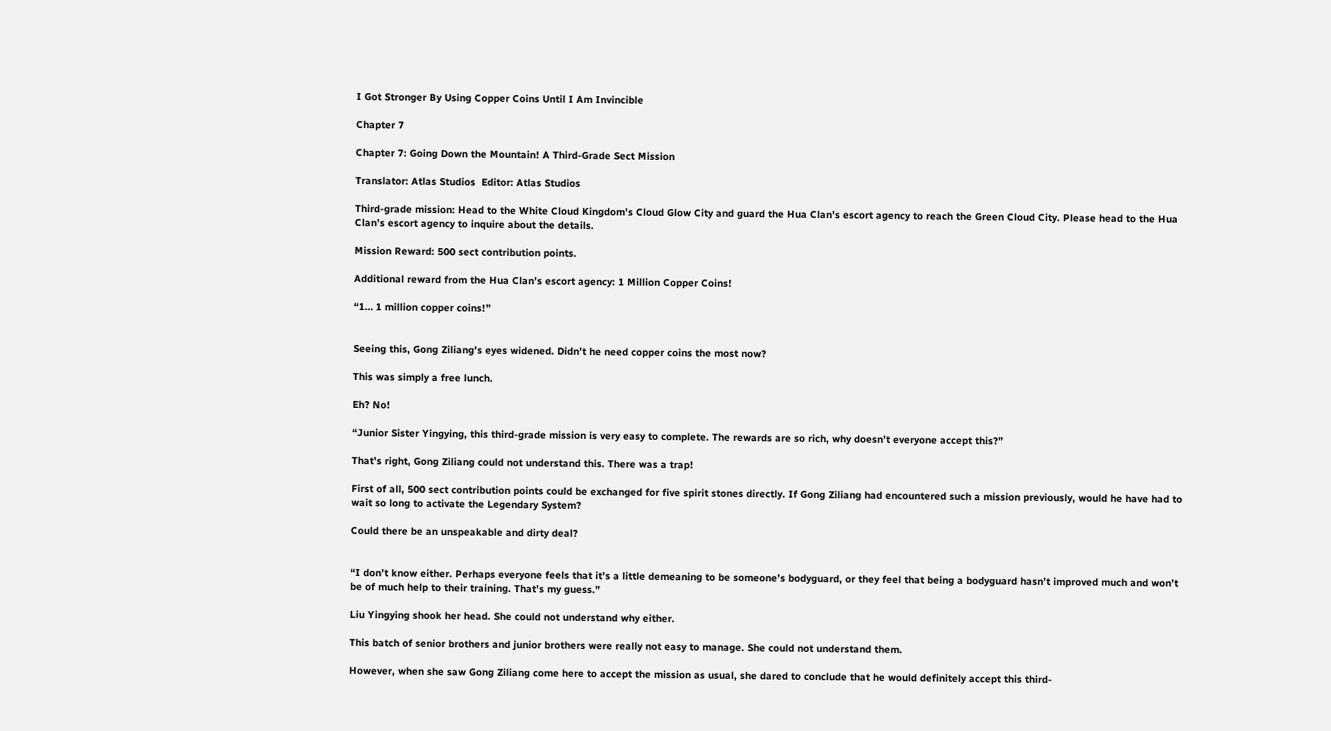I Got Stronger By Using Copper Coins Until I Am Invincible

Chapter 7

Chapter 7: Going Down the Mountain! A Third-Grade Sect Mission

Translator: Atlas Studios  Editor: Atlas Studios

Third-grade mission: Head to the White Cloud Kingdom’s Cloud Glow City and guard the Hua Clan’s escort agency to reach the Green Cloud City. Please head to the Hua Clan’s escort agency to inquire about the details.

Mission Reward: 500 sect contribution points.

Additional reward from the Hua Clan’s escort agency: 1 Million Copper Coins!

“1… 1 million copper coins!”


Seeing this, Gong Ziliang’s eyes widened. Didn’t he need copper coins the most now?

This was simply a free lunch.

Eh? No!

“Junior Sister Yingying, this third-grade mission is very easy to complete. The rewards are so rich, why doesn’t everyone accept this?”

That’s right, Gong Ziliang could not understand this. There was a trap!

First of all, 500 sect contribution points could be exchanged for five spirit stones directly. If Gong Ziliang had encountered such a mission previously, would he have had to wait so long to activate the Legendary System?

Could there be an unspeakable and dirty deal?


“I don’t know either. Perhaps everyone feels that it’s a little demeaning to be someone’s bodyguard, or they feel that being a bodyguard hasn’t improved much and won’t be of much help to their training. That’s my guess.”

Liu Yingying shook her head. She could not understand why either.

This batch of senior brothers and junior brothers were really not easy to manage. She could not understand them.

However, when she saw Gong Ziliang come here to accept the mission as usual, she dared to conclude that he would definitely accept this third-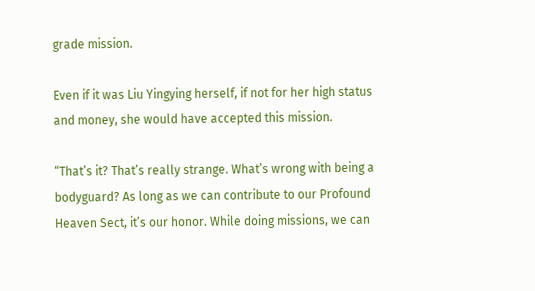grade mission.

Even if it was Liu Yingying herself, if not for her high status and money, she would have accepted this mission.

“That’s it? That’s really strange. What’s wrong with being a bodyguard? As long as we can contribute to our Profound Heaven Sect, it’s our honor. While doing missions, we can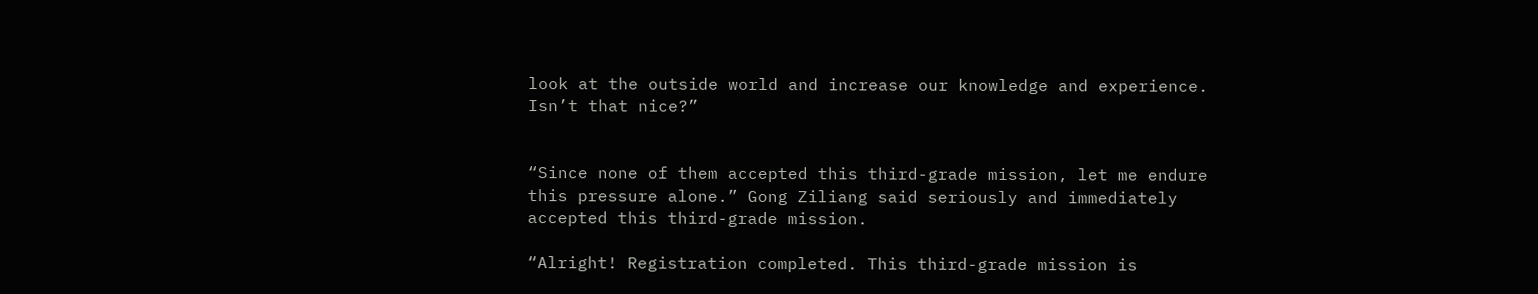look at the outside world and increase our knowledge and experience. Isn’t that nice?”


“Since none of them accepted this third-grade mission, let me endure this pressure alone.” Gong Ziliang said seriously and immediately accepted this third-grade mission.

“Alright! Registration completed. This third-grade mission is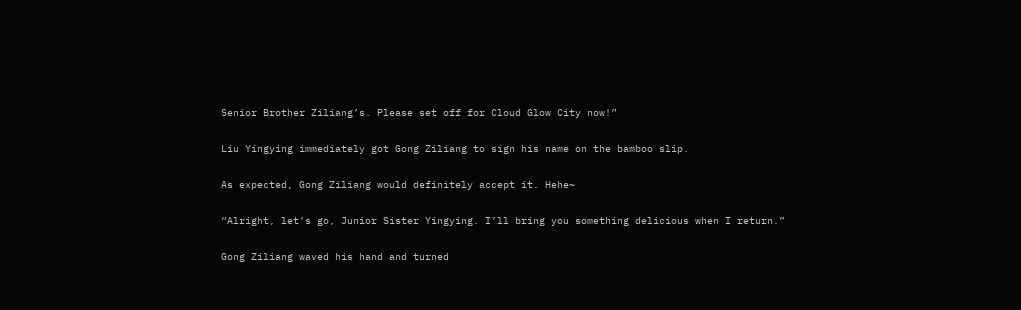Senior Brother Ziliang’s. Please set off for Cloud Glow City now!”

Liu Yingying immediately got Gong Ziliang to sign his name on the bamboo slip.

As expected, Gong Ziliang would definitely accept it. Hehe~

“Alright, let’s go, Junior Sister Yingying. I’ll bring you something delicious when I return.”

Gong Ziliang waved his hand and turned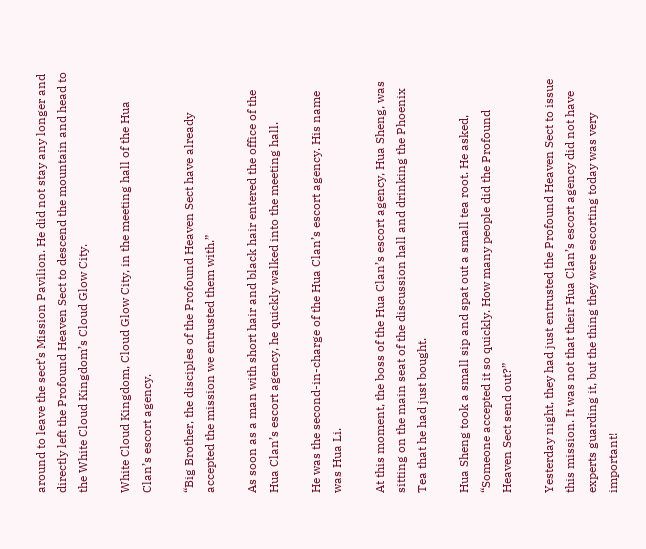around to leave the sect’s Mission Pavilion. He did not stay any longer and directly left the Profound Heaven Sect to descend the mountain and head to the White Cloud Kingdom’s Cloud Glow City.

White Cloud Kingdom, Cloud Glow City, in the meeting hall of the Hua Clan’s escort agency.

“Big Brother, the disciples of the Profound Heaven Sect have already accepted the mission we entrusted them with.”

As soon as a man with short hair and black hair entered the office of the Hua Clan’s escort agency, he quickly walked into the meeting hall.

He was the second-in-charge of the Hua Clan’s escort agency. His name was Hua Li.

At this moment, the boss of the Hua Clan’s escort agency, Hua Sheng, was sitting on the main seat of the discussion hall and drinking the Phoenix Tea that he had just bought.

Hua Sheng took a small sip and spat out a small tea root. He asked, “Someone accepted it so quickly. How many people did the Profound Heaven Sect send out?”

Yesterday night, they had just entrusted the Profound Heaven Sect to issue this mission. It was not that their Hua Clan’s escort agency did not have experts guarding it, but the thing they were escorting today was very important!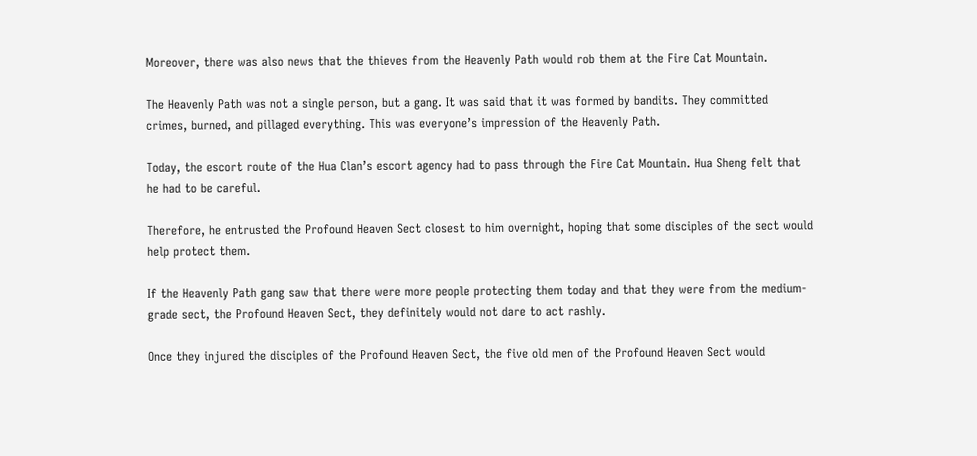Moreover, there was also news that the thieves from the Heavenly Path would rob them at the Fire Cat Mountain.

The Heavenly Path was not a single person, but a gang. It was said that it was formed by bandits. They committed crimes, burned, and pillaged everything. This was everyone’s impression of the Heavenly Path.

Today, the escort route of the Hua Clan’s escort agency had to pass through the Fire Cat Mountain. Hua Sheng felt that he had to be careful.

Therefore, he entrusted the Profound Heaven Sect closest to him overnight, hoping that some disciples of the sect would help protect them.

If the Heavenly Path gang saw that there were more people protecting them today and that they were from the medium-grade sect, the Profound Heaven Sect, they definitely would not dare to act rashly.

Once they injured the disciples of the Profound Heaven Sect, the five old men of the Profound Heaven Sect would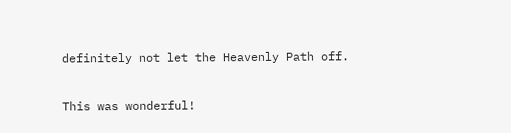definitely not let the Heavenly Path off.

This was wonderful!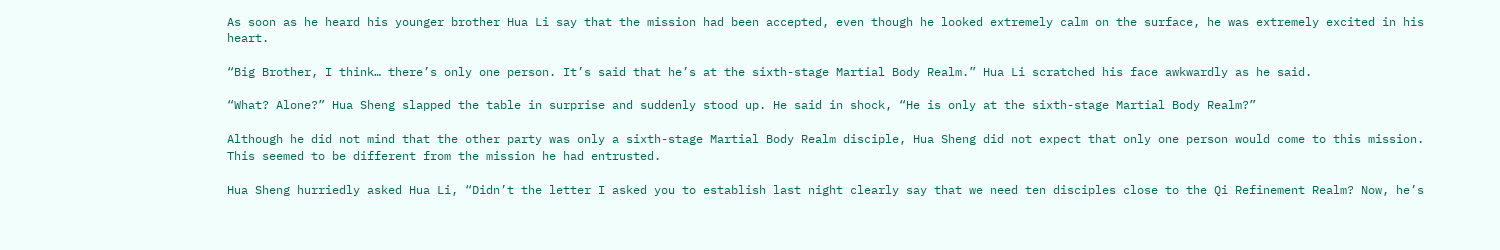As soon as he heard his younger brother Hua Li say that the mission had been accepted, even though he looked extremely calm on the surface, he was extremely excited in his heart.

“Big Brother, I think… there’s only one person. It’s said that he’s at the sixth-stage Martial Body Realm.” Hua Li scratched his face awkwardly as he said.

“What? Alone?” Hua Sheng slapped the table in surprise and suddenly stood up. He said in shock, “He is only at the sixth-stage Martial Body Realm?”

Although he did not mind that the other party was only a sixth-stage Martial Body Realm disciple, Hua Sheng did not expect that only one person would come to this mission. This seemed to be different from the mission he had entrusted.

Hua Sheng hurriedly asked Hua Li, “Didn’t the letter I asked you to establish last night clearly say that we need ten disciples close to the Qi Refinement Realm? Now, he’s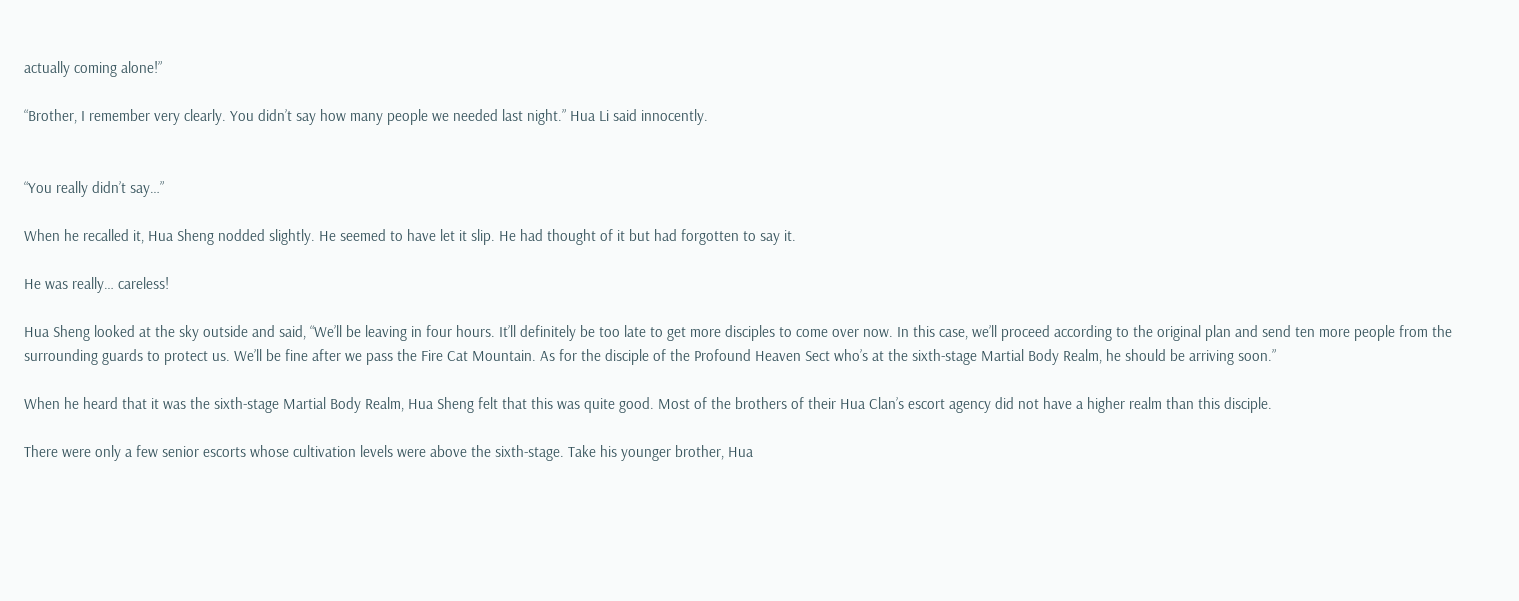actually coming alone!”

“Brother, I remember very clearly. You didn’t say how many people we needed last night.” Hua Li said innocently.


“You really didn’t say…”

When he recalled it, Hua Sheng nodded slightly. He seemed to have let it slip. He had thought of it but had forgotten to say it.

He was really… careless!

Hua Sheng looked at the sky outside and said, “We’ll be leaving in four hours. It’ll definitely be too late to get more disciples to come over now. In this case, we’ll proceed according to the original plan and send ten more people from the surrounding guards to protect us. We’ll be fine after we pass the Fire Cat Mountain. As for the disciple of the Profound Heaven Sect who’s at the sixth-stage Martial Body Realm, he should be arriving soon.”

When he heard that it was the sixth-stage Martial Body Realm, Hua Sheng felt that this was quite good. Most of the brothers of their Hua Clan’s escort agency did not have a higher realm than this disciple.

There were only a few senior escorts whose cultivation levels were above the sixth-stage. Take his younger brother, Hua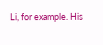Li, for example. His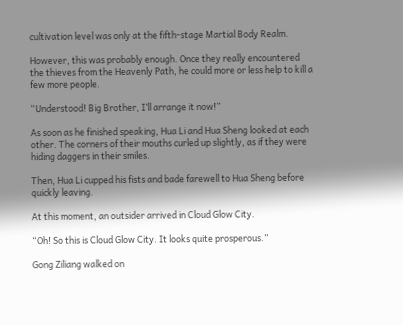cultivation level was only at the fifth-stage Martial Body Realm.

However, this was probably enough. Once they really encountered the thieves from the Heavenly Path, he could more or less help to kill a few more people.

“Understood! Big Brother, I’ll arrange it now!”

As soon as he finished speaking, Hua Li and Hua Sheng looked at each other. The corners of their mouths curled up slightly, as if they were hiding daggers in their smiles.

Then, Hua Li cupped his fists and bade farewell to Hua Sheng before quickly leaving.

At this moment, an outsider arrived in Cloud Glow City.

“Oh! So this is Cloud Glow City. It looks quite prosperous.”

Gong Ziliang walked on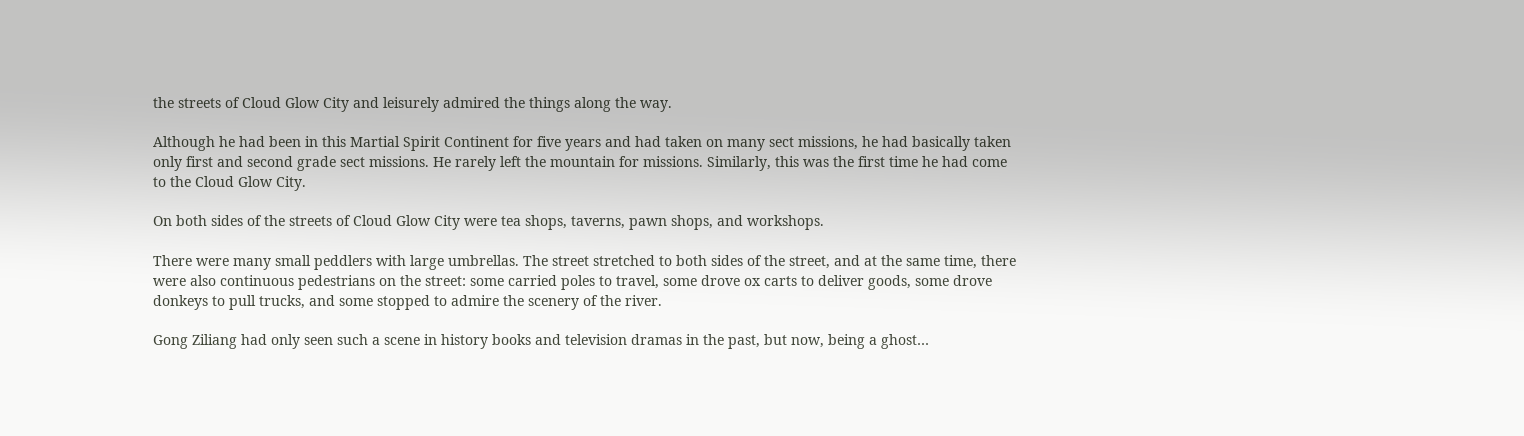the streets of Cloud Glow City and leisurely admired the things along the way.

Although he had been in this Martial Spirit Continent for five years and had taken on many sect missions, he had basically taken only first and second grade sect missions. He rarely left the mountain for missions. Similarly, this was the first time he had come to the Cloud Glow City.

On both sides of the streets of Cloud Glow City were tea shops, taverns, pawn shops, and workshops.

There were many small peddlers with large umbrellas. The street stretched to both sides of the street, and at the same time, there were also continuous pedestrians on the street: some carried poles to travel, some drove ox carts to deliver goods, some drove donkeys to pull trucks, and some stopped to admire the scenery of the river.

Gong Ziliang had only seen such a scene in history books and television dramas in the past, but now, being a ghost…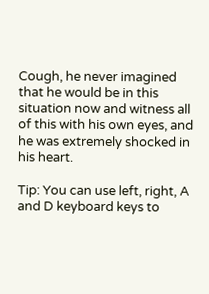Cough, he never imagined that he would be in this situation now and witness all of this with his own eyes, and he was extremely shocked in his heart.

Tip: You can use left, right, A and D keyboard keys to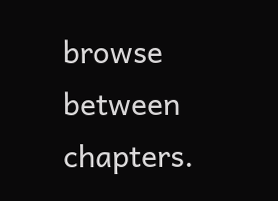browse between chapters.